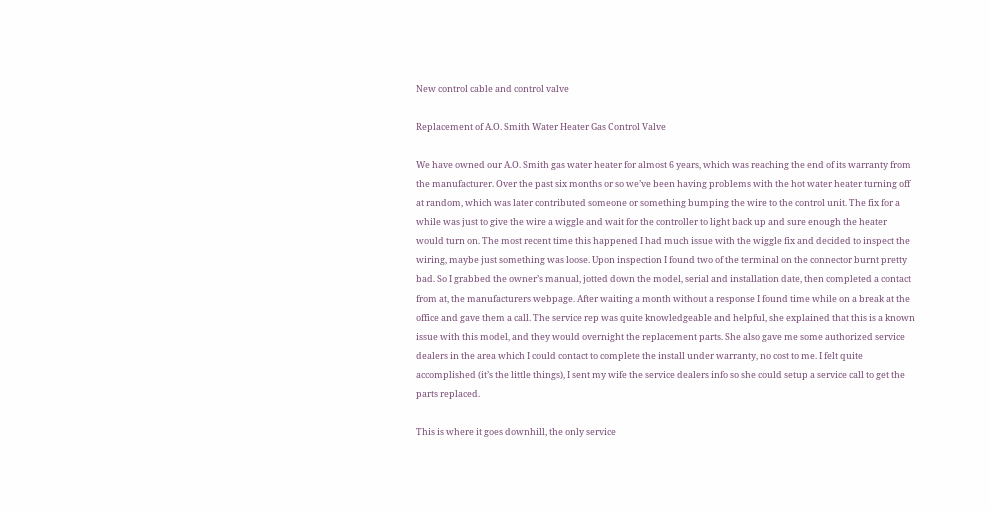New control cable and control valve

Replacement of A.O. Smith Water Heater Gas Control Valve

We have owned our A.O. Smith gas water heater for almost 6 years, which was reaching the end of its warranty from the manufacturer. Over the past six months or so we’ve been having problems with the hot water heater turning off at random, which was later contributed someone or something bumping the wire to the control unit. The fix for a while was just to give the wire a wiggle and wait for the controller to light back up and sure enough the heater would turn on. The most recent time this happened I had much issue with the wiggle fix and decided to inspect the wiring, maybe just something was loose. Upon inspection I found two of the terminal on the connector burnt pretty bad. So I grabbed the owner’s manual, jotted down the model, serial and installation date, then completed a contact from at, the manufacturers webpage. After waiting a month without a response I found time while on a break at the office and gave them a call. The service rep was quite knowledgeable and helpful, she explained that this is a known issue with this model, and they would overnight the replacement parts. She also gave me some authorized service dealers in the area which I could contact to complete the install under warranty, no cost to me. I felt quite accomplished (it’s the little things), I sent my wife the service dealers info so she could setup a service call to get the parts replaced.

This is where it goes downhill, the only service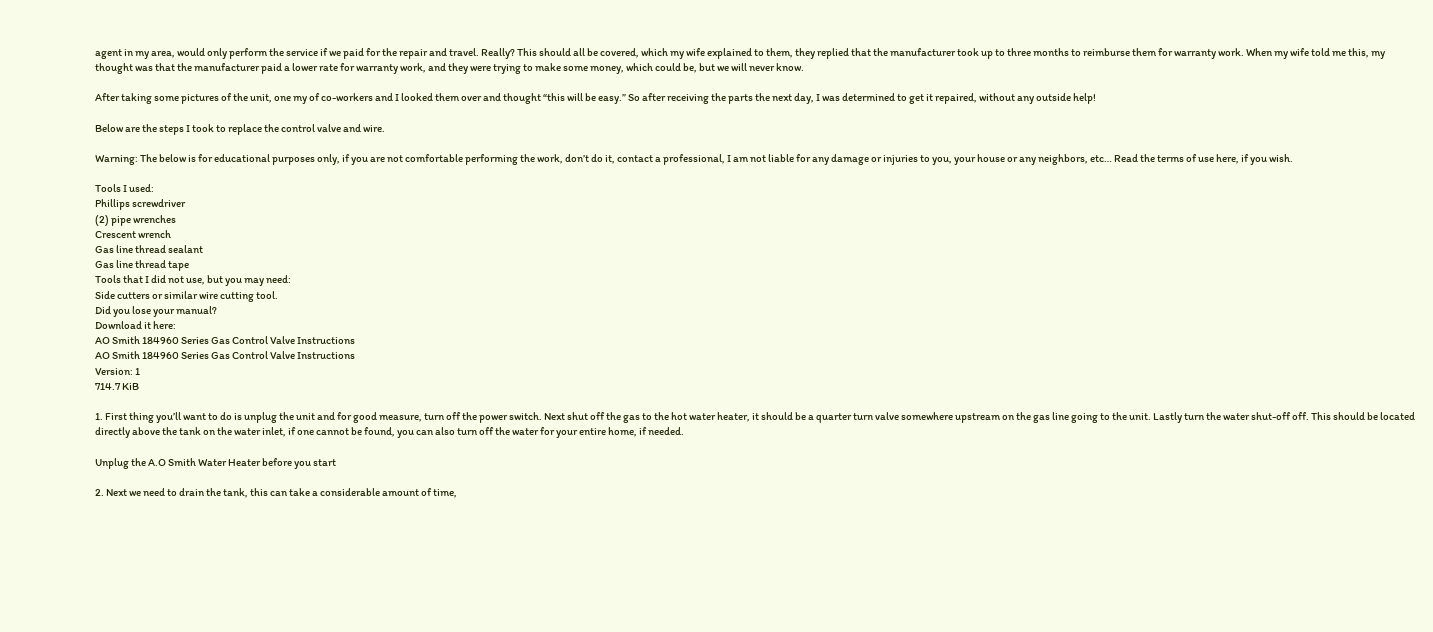agent in my area, would only perform the service if we paid for the repair and travel. Really? This should all be covered, which my wife explained to them, they replied that the manufacturer took up to three months to reimburse them for warranty work. When my wife told me this, my thought was that the manufacturer paid a lower rate for warranty work, and they were trying to make some money, which could be, but we will never know.

After taking some pictures of the unit, one my of co-workers and I looked them over and thought “this will be easy.” So after receiving the parts the next day, I was determined to get it repaired, without any outside help!

Below are the steps I took to replace the control valve and wire.

Warning: The below is for educational purposes only, if you are not comfortable performing the work, don’t do it, contact a professional, I am not liable for any damage or injuries to you, your house or any neighbors, etc… Read the terms of use here, if you wish.

Tools I used:
Phillips screwdriver
(2) pipe wrenches
Crescent wrench
Gas line thread sealant
Gas line thread tape
Tools that I did not use, but you may need:
Side cutters or similar wire cutting tool.
Did you lose your manual?
Download it here:
AO Smith 184960 Series Gas Control Valve Instructions
AO Smith 184960 Series Gas Control Valve Instructions
Version: 1
714.7 KiB

1. First thing you’ll want to do is unplug the unit and for good measure, turn off the power switch. Next shut off the gas to the hot water heater, it should be a quarter turn valve somewhere upstream on the gas line going to the unit. Lastly turn the water shut-off off. This should be located directly above the tank on the water inlet, if one cannot be found, you can also turn off the water for your entire home, if needed.

Unplug the A.O Smith Water Heater before you start

2. Next we need to drain the tank, this can take a considerable amount of time,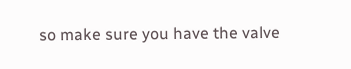so make sure you have the valve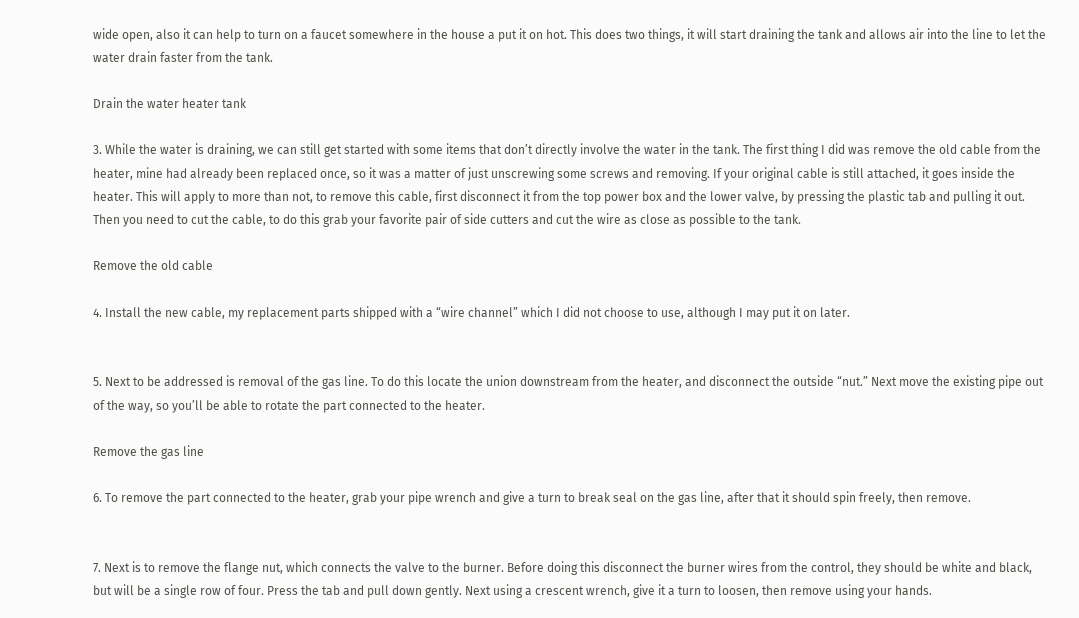wide open, also it can help to turn on a faucet somewhere in the house a put it on hot. This does two things, it will start draining the tank and allows air into the line to let the water drain faster from the tank.

Drain the water heater tank

3. While the water is draining, we can still get started with some items that don’t directly involve the water in the tank. The first thing I did was remove the old cable from the heater, mine had already been replaced once, so it was a matter of just unscrewing some screws and removing. If your original cable is still attached, it goes inside the heater. This will apply to more than not, to remove this cable, first disconnect it from the top power box and the lower valve, by pressing the plastic tab and pulling it out. Then you need to cut the cable, to do this grab your favorite pair of side cutters and cut the wire as close as possible to the tank.

Remove the old cable

4. Install the new cable, my replacement parts shipped with a “wire channel” which I did not choose to use, although I may put it on later.


5. Next to be addressed is removal of the gas line. To do this locate the union downstream from the heater, and disconnect the outside “nut.” Next move the existing pipe out of the way, so you’ll be able to rotate the part connected to the heater.

Remove the gas line

6. To remove the part connected to the heater, grab your pipe wrench and give a turn to break seal on the gas line, after that it should spin freely, then remove.


7. Next is to remove the flange nut, which connects the valve to the burner. Before doing this disconnect the burner wires from the control, they should be white and black, but will be a single row of four. Press the tab and pull down gently. Next using a crescent wrench, give it a turn to loosen, then remove using your hands.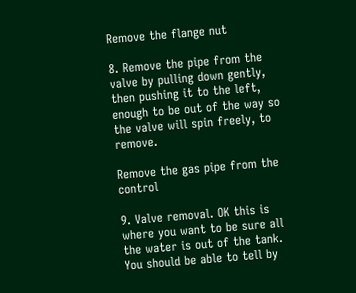Remove the flange nut

8. Remove the pipe from the valve by pulling down gently, then pushing it to the left, enough to be out of the way so the valve will spin freely, to remove.

Remove the gas pipe from the control

9. Valve removal. OK this is where you want to be sure all the water is out of the tank. You should be able to tell by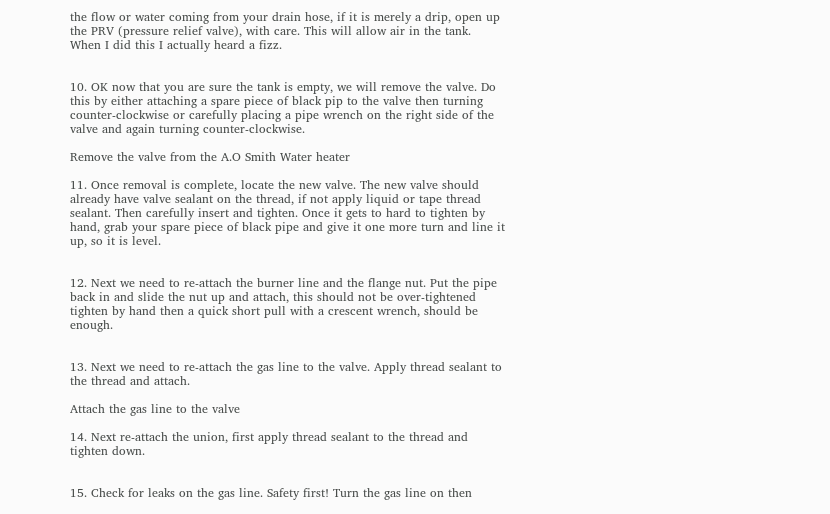the flow or water coming from your drain hose, if it is merely a drip, open up the PRV (pressure relief valve), with care. This will allow air in the tank. When I did this I actually heard a fizz.


10. OK now that you are sure the tank is empty, we will remove the valve. Do this by either attaching a spare piece of black pip to the valve then turning counter-clockwise or carefully placing a pipe wrench on the right side of the valve and again turning counter-clockwise.

Remove the valve from the A.O Smith Water heater

11. Once removal is complete, locate the new valve. The new valve should already have valve sealant on the thread, if not apply liquid or tape thread sealant. Then carefully insert and tighten. Once it gets to hard to tighten by hand, grab your spare piece of black pipe and give it one more turn and line it up, so it is level.


12. Next we need to re-attach the burner line and the flange nut. Put the pipe back in and slide the nut up and attach, this should not be over-tightened tighten by hand then a quick short pull with a crescent wrench, should be enough.


13. Next we need to re-attach the gas line to the valve. Apply thread sealant to the thread and attach.

Attach the gas line to the valve

14. Next re-attach the union, first apply thread sealant to the thread and tighten down.


15. Check for leaks on the gas line. Safety first! Turn the gas line on then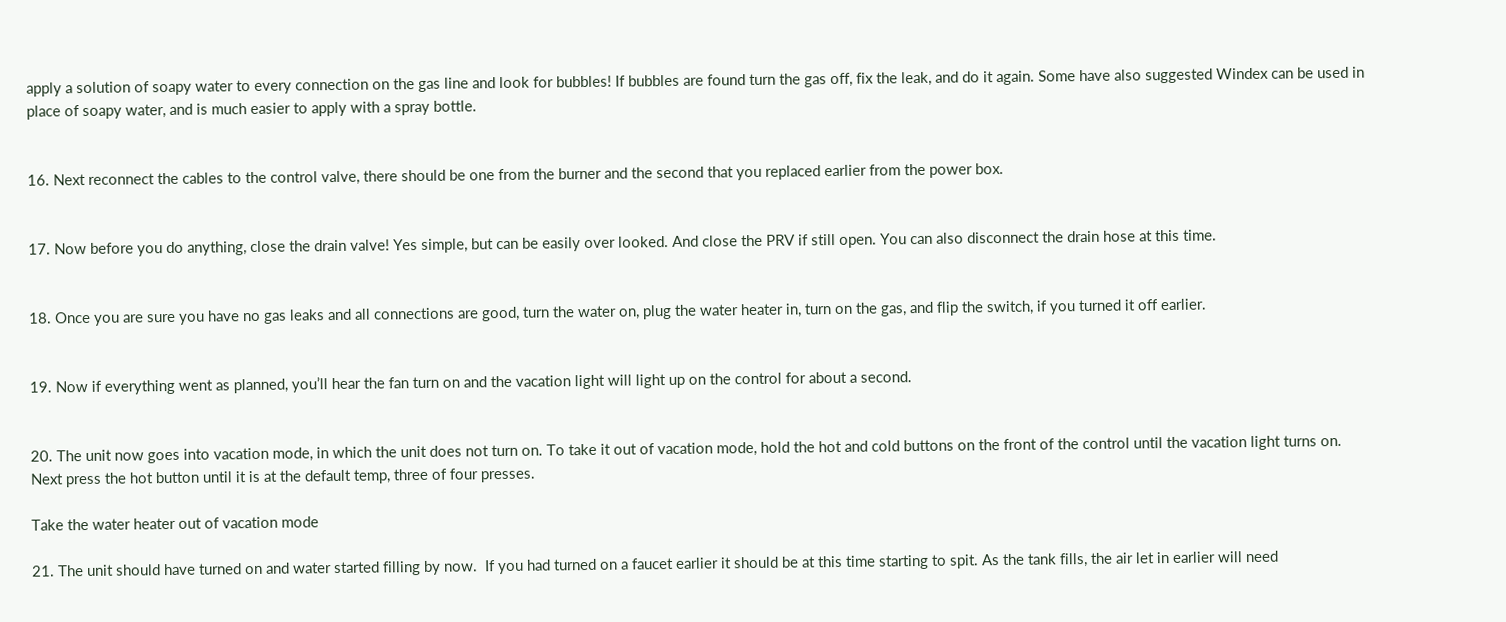apply a solution of soapy water to every connection on the gas line and look for bubbles! If bubbles are found turn the gas off, fix the leak, and do it again. Some have also suggested Windex can be used in place of soapy water, and is much easier to apply with a spray bottle.


16. Next reconnect the cables to the control valve, there should be one from the burner and the second that you replaced earlier from the power box.


17. Now before you do anything, close the drain valve! Yes simple, but can be easily over looked. And close the PRV if still open. You can also disconnect the drain hose at this time.


18. Once you are sure you have no gas leaks and all connections are good, turn the water on, plug the water heater in, turn on the gas, and flip the switch, if you turned it off earlier.


19. Now if everything went as planned, you’ll hear the fan turn on and the vacation light will light up on the control for about a second.


20. The unit now goes into vacation mode, in which the unit does not turn on. To take it out of vacation mode, hold the hot and cold buttons on the front of the control until the vacation light turns on. Next press the hot button until it is at the default temp, three of four presses.

Take the water heater out of vacation mode

21. The unit should have turned on and water started filling by now.  If you had turned on a faucet earlier it should be at this time starting to spit. As the tank fills, the air let in earlier will need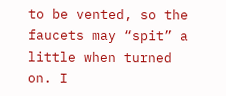to be vented, so the faucets may “spit” a little when turned on. I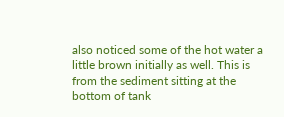also noticed some of the hot water a little brown initially as well. This is from the sediment sitting at the bottom of tank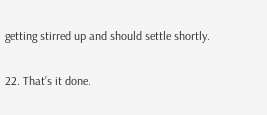getting stirred up and should settle shortly.


22. That’s it done.